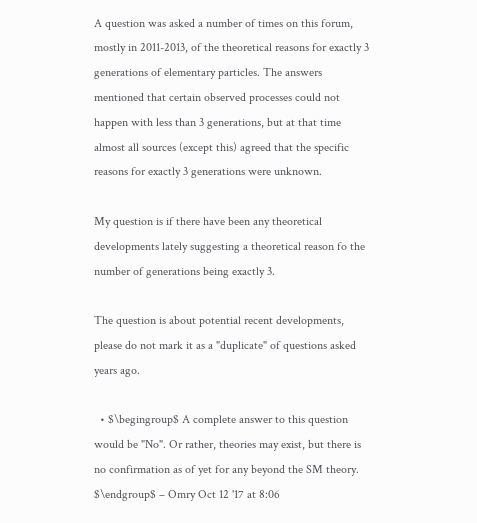A question was asked a number of times on this forum, mostly in 2011-2013, of the theoretical reasons for exactly 3 generations of elementary particles. The answers mentioned that certain observed processes could not happen with less than 3 generations, but at that time almost all sources (except this) agreed that the specific reasons for exactly 3 generations were unknown.

My question is if there have been any theoretical developments lately suggesting a theoretical reason fo the number of generations being exactly 3.

The question is about potential recent developments, please do not mark it as a "duplicate" of questions asked years ago.

  • $\begingroup$ A complete answer to this question would be "No". Or rather, theories may exist, but there is no confirmation as of yet for any beyond the SM theory. $\endgroup$ – Omry Oct 12 '17 at 8:06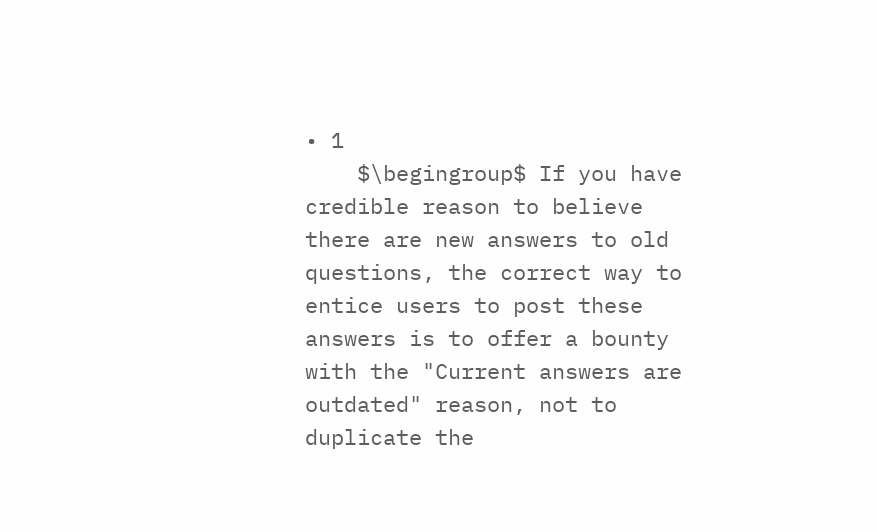• 1
    $\begingroup$ If you have credible reason to believe there are new answers to old questions, the correct way to entice users to post these answers is to offer a bounty with the "Current answers are outdated" reason, not to duplicate the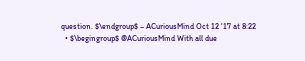question. $\endgroup$ – ACuriousMind Oct 12 '17 at 8:22
  • $\begingroup$ @ACuriousMind With all due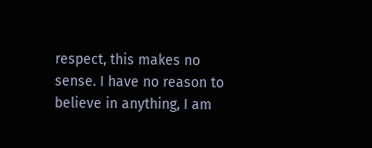respect, this makes no sense. I have no reason to believe in anything, I am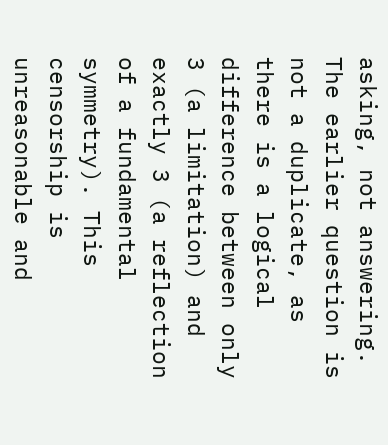asking, not answering. The earlier question is not a duplicate, as there is a logical difference between only 3 (a limitation) and exactly 3 (a reflection of a fundamental symmetry). This censorship is unreasonable and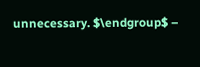unnecessary. $\endgroup$ –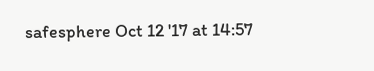safesphere Oct 12 '17 at 14:57